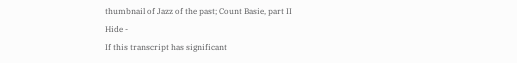thumbnail of Jazz of the past; Count Basie, part II
Hide -
If this transcript has significant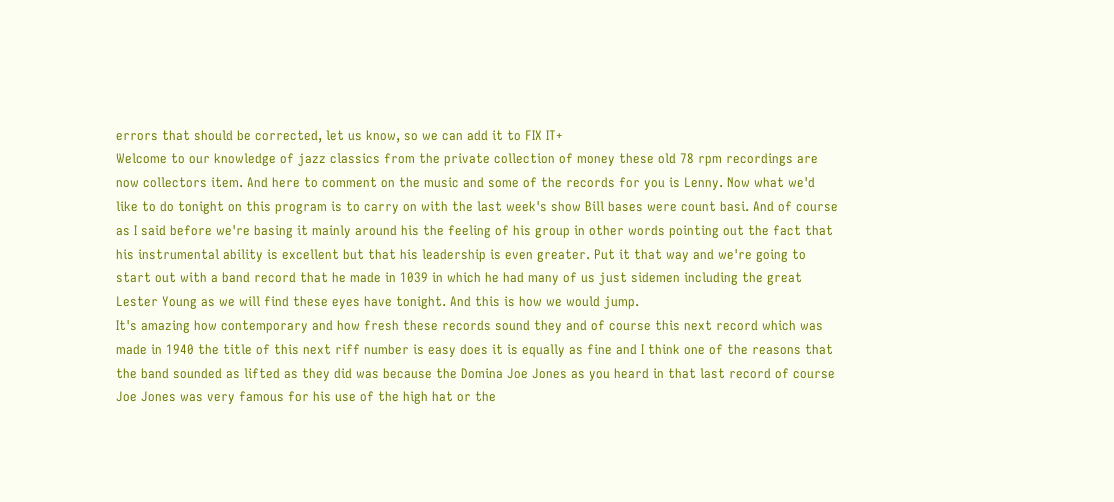errors that should be corrected, let us know, so we can add it to FIX IT+
Welcome to our knowledge of jazz classics from the private collection of money these old 78 rpm recordings are now collectors item. And here to comment on the music and some of the records for you is Lenny. Now what we'd like to do tonight on this program is to carry on with the last week's show Bill bases were count basi. And of course as I said before we're basing it mainly around his the feeling of his group in other words pointing out the fact that his instrumental ability is excellent but that his leadership is even greater. Put it that way and we're going to start out with a band record that he made in 1039 in which he had many of us just sidemen including the great Lester Young as we will find these eyes have tonight. And this is how we would jump.
It's amazing how contemporary and how fresh these records sound they and of course this next record which was made in 1940 the title of this next riff number is easy does it is equally as fine and I think one of the reasons that the band sounded as lifted as they did was because the Domina Joe Jones as you heard in that last record of course Joe Jones was very famous for his use of the high hat or the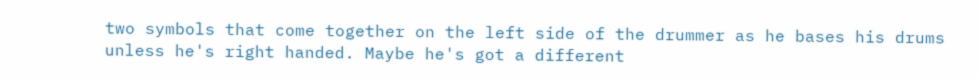two symbols that come together on the left side of the drummer as he bases his drums unless he's right handed. Maybe he's got a different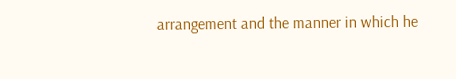arrangement and the manner in which he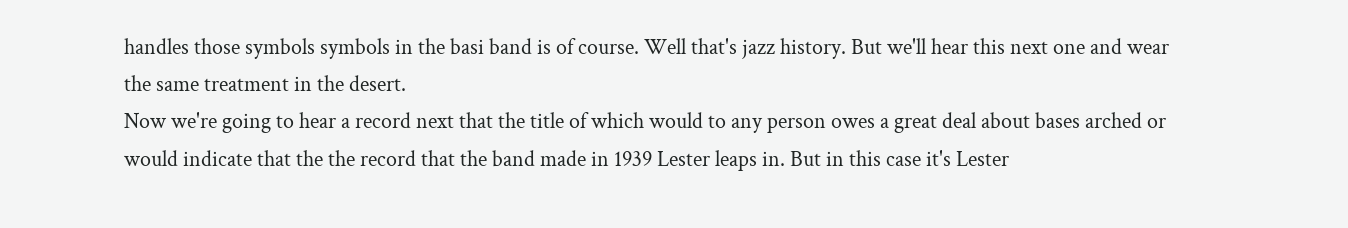handles those symbols symbols in the basi band is of course. Well that's jazz history. But we'll hear this next one and wear the same treatment in the desert.
Now we're going to hear a record next that the title of which would to any person owes a great deal about bases arched or would indicate that the the record that the band made in 1939 Lester leaps in. But in this case it's Lester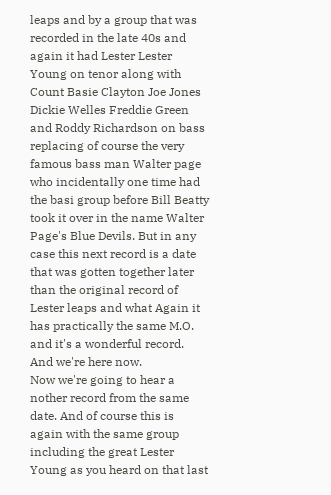leaps and by a group that was recorded in the late 40s and again it had Lester Lester Young on tenor along with Count Basie Clayton Joe Jones Dickie Welles Freddie Green and Roddy Richardson on bass replacing of course the very famous bass man Walter page who incidentally one time had the basi group before Bill Beatty took it over in the name Walter Page's Blue Devils. But in any case this next record is a date that was gotten together later than the original record of Lester leaps and what Again it has practically the same M.O. and it's a wonderful record. And we're here now.
Now we're going to hear a nother record from the same date. And of course this is again with the same group including the great Lester Young as you heard on that last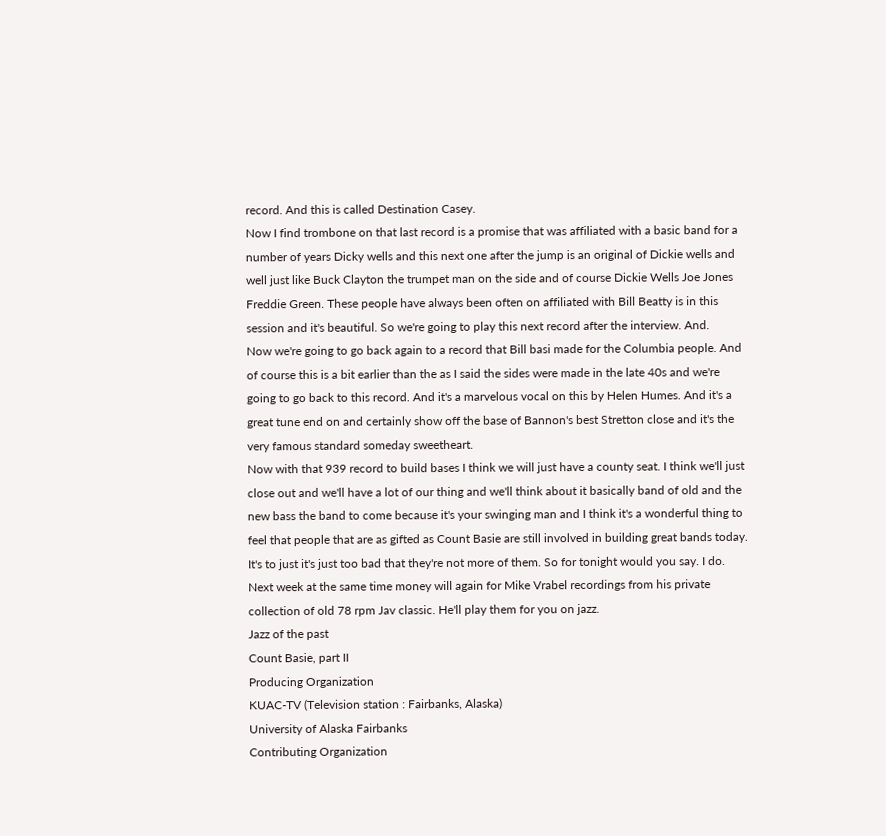record. And this is called Destination Casey.
Now I find trombone on that last record is a promise that was affiliated with a basic band for a number of years Dicky wells and this next one after the jump is an original of Dickie wells and well just like Buck Clayton the trumpet man on the side and of course Dickie Wells Joe Jones Freddie Green. These people have always been often on affiliated with Bill Beatty is in this session and it's beautiful. So we're going to play this next record after the interview. And.
Now we're going to go back again to a record that Bill basi made for the Columbia people. And of course this is a bit earlier than the as I said the sides were made in the late 40s and we're going to go back to this record. And it's a marvelous vocal on this by Helen Humes. And it's a great tune end on and certainly show off the base of Bannon's best Stretton close and it's the very famous standard someday sweetheart.
Now with that 939 record to build bases I think we will just have a county seat. I think we'll just close out and we'll have a lot of our thing and we'll think about it basically band of old and the new bass the band to come because it's your swinging man and I think it's a wonderful thing to feel that people that are as gifted as Count Basie are still involved in building great bands today. It's to just it's just too bad that they're not more of them. So for tonight would you say. I do. Next week at the same time money will again for Mike Vrabel recordings from his private collection of old 78 rpm Jav classic. He'll play them for you on jazz.
Jazz of the past
Count Basie, part II
Producing Organization
KUAC-TV (Television station : Fairbanks, Alaska)
University of Alaska Fairbanks
Contributing Organization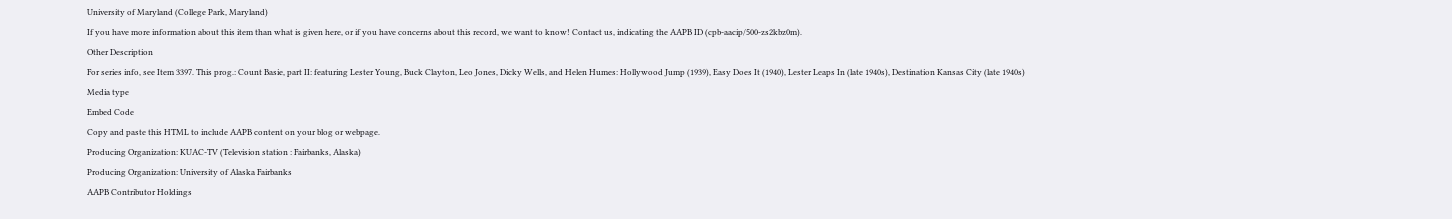University of Maryland (College Park, Maryland)
If you have more information about this item than what is given here, or if you have concerns about this record, we want to know! Contact us, indicating the AAPB ID (cpb-aacip/500-zs2kbz0m).
Other Description
For series info, see Item 3397. This prog.: Count Basie, part II: featuring Lester Young, Buck Clayton, Leo Jones, Dicky Wells, and Helen Humes: Hollywood Jump (1939), Easy Does It (1940), Lester Leaps In (late 1940s), Destination Kansas City (late 1940s)
Media type
Embed Code
Copy and paste this HTML to include AAPB content on your blog or webpage.
Producing Organization: KUAC-TV (Television station : Fairbanks, Alaska)
Producing Organization: University of Alaska Fairbanks
AAPB Contributor Holdings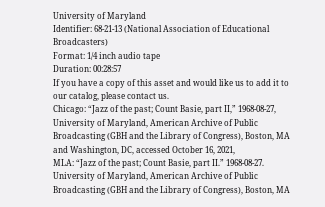University of Maryland
Identifier: 68-21-13 (National Association of Educational Broadcasters)
Format: 1/4 inch audio tape
Duration: 00:28:57
If you have a copy of this asset and would like us to add it to our catalog, please contact us.
Chicago: “Jazz of the past; Count Basie, part II,” 1968-08-27, University of Maryland, American Archive of Public Broadcasting (GBH and the Library of Congress), Boston, MA and Washington, DC, accessed October 16, 2021,
MLA: “Jazz of the past; Count Basie, part II.” 1968-08-27. University of Maryland, American Archive of Public Broadcasting (GBH and the Library of Congress), Boston, MA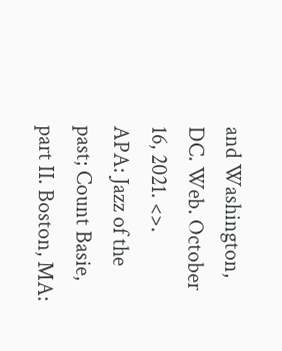and Washington, DC. Web. October 16, 2021. <>.
APA: Jazz of the past; Count Basie, part II. Boston, MA: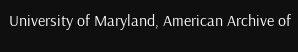University of Maryland, American Archive of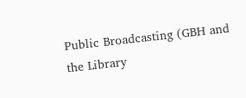Public Broadcasting (GBH and the Library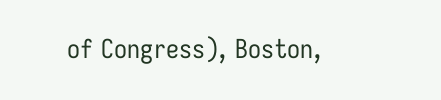of Congress), Boston,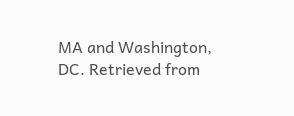MA and Washington, DC. Retrieved from